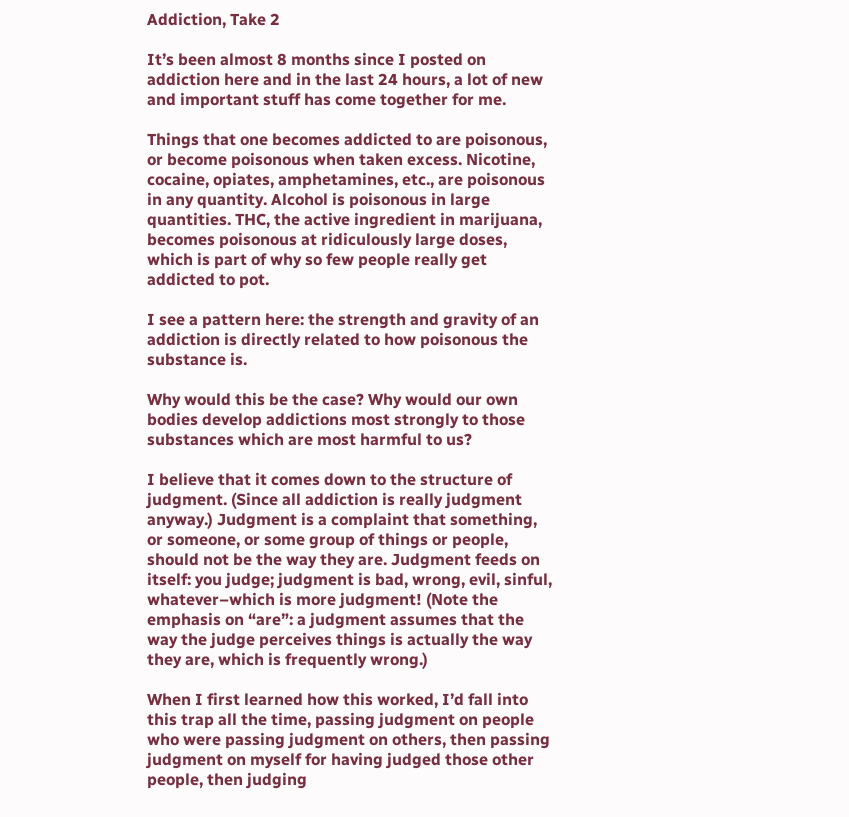Addiction, Take 2

It’s been almost 8 months since I posted on addiction here and in the last 24 hours, a lot of new and important stuff has come together for me.

Things that one becomes addicted to are poisonous, or become poisonous when taken excess. Nicotine, cocaine, opiates, amphetamines, etc., are poisonous in any quantity. Alcohol is poisonous in large quantities. THC, the active ingredient in marijuana, becomes poisonous at ridiculously large doses, which is part of why so few people really get addicted to pot.

I see a pattern here: the strength and gravity of an addiction is directly related to how poisonous the substance is.

Why would this be the case? Why would our own bodies develop addictions most strongly to those substances which are most harmful to us?

I believe that it comes down to the structure of judgment. (Since all addiction is really judgment anyway.) Judgment is a complaint that something, or someone, or some group of things or people, should not be the way they are. Judgment feeds on itself: you judge; judgment is bad, wrong, evil, sinful, whatever–which is more judgment! (Note the emphasis on “are”: a judgment assumes that the way the judge perceives things is actually the way they are, which is frequently wrong.)

When I first learned how this worked, I’d fall into this trap all the time, passing judgment on people who were passing judgment on others, then passing judgment on myself for having judged those other people, then judging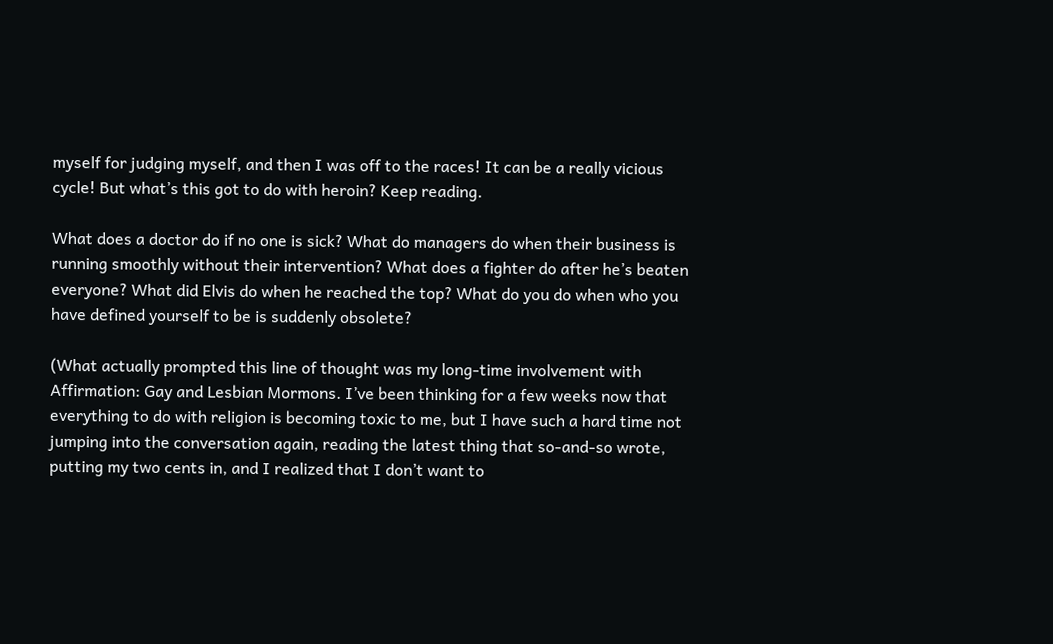myself for judging myself, and then I was off to the races! It can be a really vicious cycle! But what’s this got to do with heroin? Keep reading.

What does a doctor do if no one is sick? What do managers do when their business is running smoothly without their intervention? What does a fighter do after he’s beaten everyone? What did Elvis do when he reached the top? What do you do when who you have defined yourself to be is suddenly obsolete?

(What actually prompted this line of thought was my long-time involvement with Affirmation: Gay and Lesbian Mormons. I’ve been thinking for a few weeks now that everything to do with religion is becoming toxic to me, but I have such a hard time not jumping into the conversation again, reading the latest thing that so-and-so wrote, putting my two cents in, and I realized that I don’t want to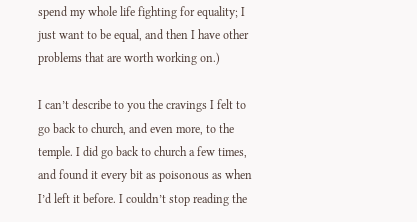spend my whole life fighting for equality; I just want to be equal, and then I have other problems that are worth working on.)

I can’t describe to you the cravings I felt to go back to church, and even more, to the temple. I did go back to church a few times, and found it every bit as poisonous as when I’d left it before. I couldn’t stop reading the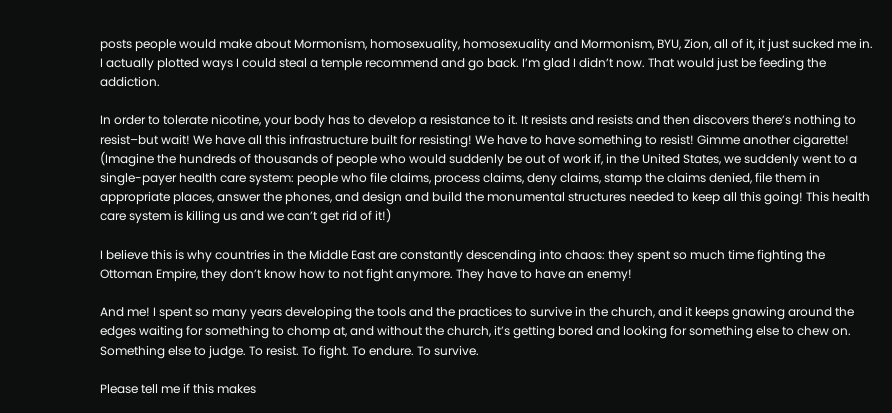posts people would make about Mormonism, homosexuality, homosexuality and Mormonism, BYU, Zion, all of it, it just sucked me in. I actually plotted ways I could steal a temple recommend and go back. I’m glad I didn’t now. That would just be feeding the addiction.

In order to tolerate nicotine, your body has to develop a resistance to it. It resists and resists and then discovers there’s nothing to resist–but wait! We have all this infrastructure built for resisting! We have to have something to resist! Gimme another cigarette! (Imagine the hundreds of thousands of people who would suddenly be out of work if, in the United States, we suddenly went to a single-payer health care system: people who file claims, process claims, deny claims, stamp the claims denied, file them in appropriate places, answer the phones, and design and build the monumental structures needed to keep all this going! This health care system is killing us and we can’t get rid of it!)

I believe this is why countries in the Middle East are constantly descending into chaos: they spent so much time fighting the Ottoman Empire, they don’t know how to not fight anymore. They have to have an enemy!

And me! I spent so many years developing the tools and the practices to survive in the church, and it keeps gnawing around the edges waiting for something to chomp at, and without the church, it’s getting bored and looking for something else to chew on. Something else to judge. To resist. To fight. To endure. To survive.

Please tell me if this makes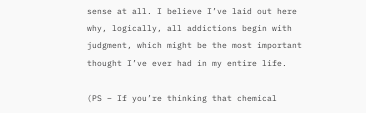sense at all. I believe I’ve laid out here why, logically, all addictions begin with judgment, which might be the most important thought I’ve ever had in my entire life.

(PS – If you’re thinking that chemical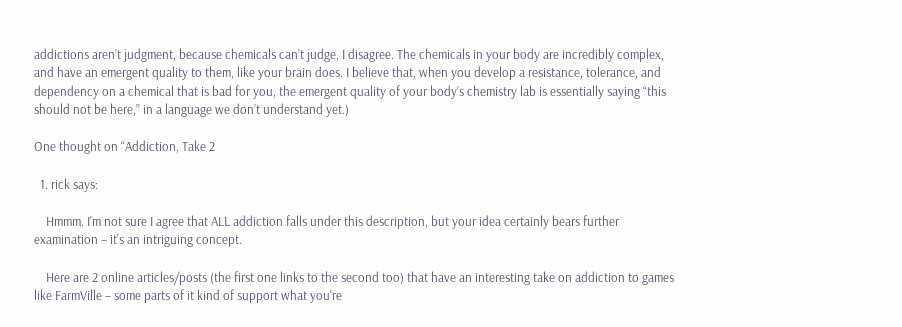addictions aren’t judgment, because chemicals can’t judge, I disagree. The chemicals in your body are incredibly complex, and have an emergent quality to them, like your brain does. I believe that, when you develop a resistance, tolerance, and dependency on a chemical that is bad for you, the emergent quality of your body’s chemistry lab is essentially saying “this should not be here,” in a language we don’t understand yet.)

One thought on “Addiction, Take 2

  1. rick says:

    Hmmm. I'm not sure I agree that ALL addiction falls under this description, but your idea certainly bears further examination – it's an intriguing concept.

    Here are 2 online articles/posts (the first one links to the second too) that have an interesting take on addiction to games like FarmVille – some parts of it kind of support what you're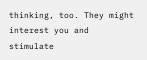thinking, too. They might interest you and stimulate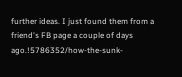further ideas. I just found them from a friend's FB page a couple of days ago.!5786352/how-the-sunk-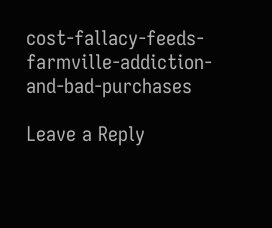cost-fallacy-feeds-farmville-addiction-and-bad-purchases

Leave a Reply